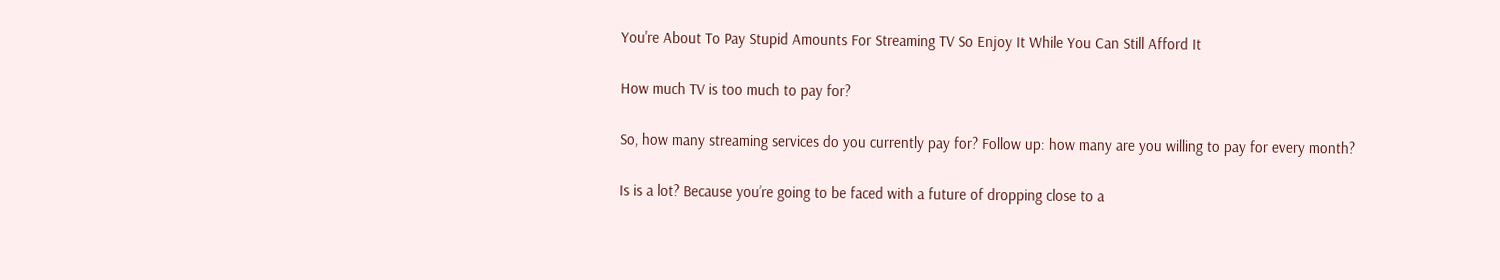You're About To Pay Stupid Amounts For Streaming TV So Enjoy It While You Can Still Afford It

How much TV is too much to pay for?

So, how many streaming services do you currently pay for? Follow up: how many are you willing to pay for every month?

Is is a lot? Because you’re going to be faced with a future of dropping close to a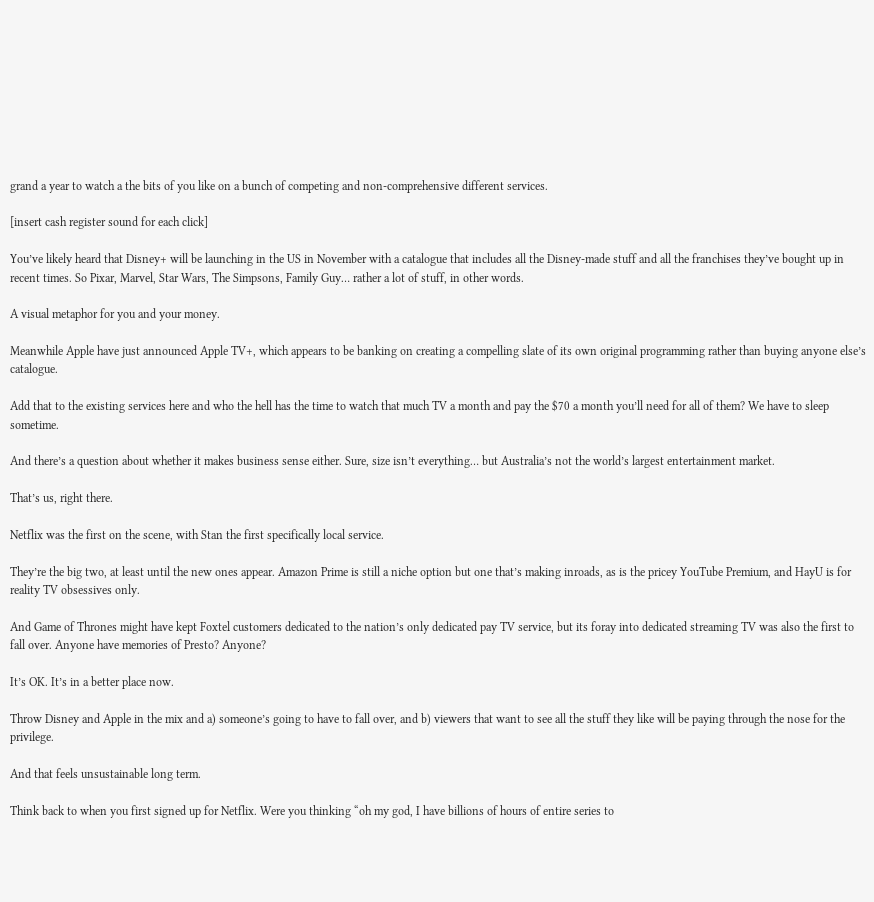grand a year to watch a the bits of you like on a bunch of competing and non-comprehensive different services.

[insert cash register sound for each click]

You’ve likely heard that Disney+ will be launching in the US in November with a catalogue that includes all the Disney-made stuff and all the franchises they’ve bought up in recent times. So Pixar, Marvel, Star Wars, The Simpsons, Family Guy… rather a lot of stuff, in other words.

A visual metaphor for you and your money.

Meanwhile Apple have just announced Apple TV+, which appears to be banking on creating a compelling slate of its own original programming rather than buying anyone else’s catalogue.

Add that to the existing services here and who the hell has the time to watch that much TV a month and pay the $70 a month you’ll need for all of them? We have to sleep sometime.

And there’s a question about whether it makes business sense either. Sure, size isn’t everything… but Australia’s not the world’s largest entertainment market.

That’s us, right there.

Netflix was the first on the scene, with Stan the first specifically local service.

They’re the big two, at least until the new ones appear. Amazon Prime is still a niche option but one that’s making inroads, as is the pricey YouTube Premium, and HayU is for reality TV obsessives only.

And Game of Thrones might have kept Foxtel customers dedicated to the nation’s only dedicated pay TV service, but its foray into dedicated streaming TV was also the first to fall over. Anyone have memories of Presto? Anyone?

It’s OK. It’s in a better place now.

Throw Disney and Apple in the mix and a) someone’s going to have to fall over, and b) viewers that want to see all the stuff they like will be paying through the nose for the privilege.

And that feels unsustainable long term.

Think back to when you first signed up for Netflix. Were you thinking “oh my god, I have billions of hours of entire series to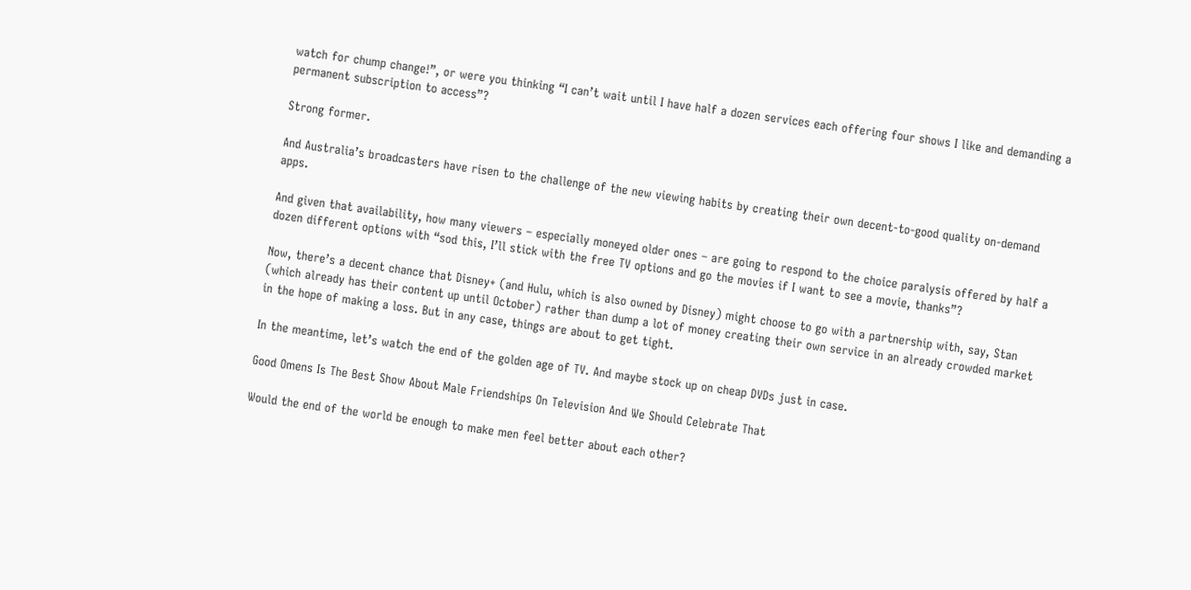watch for chump change!”, or were you thinking “I can’t wait until I have half a dozen services each offering four shows I like and demanding a permanent subscription to access”?

Strong former.

And Australia’s broadcasters have risen to the challenge of the new viewing habits by creating their own decent-to-good quality on-demand apps.

And given that availability, how many viewers – especially moneyed older ones – are going to respond to the choice paralysis offered by half a dozen different options with “sod this, I’ll stick with the free TV options and go the movies if I want to see a movie, thanks”?

Now, there’s a decent chance that Disney+ (and Hulu, which is also owned by Disney) might choose to go with a partnership with, say, Stan (which already has their content up until October) rather than dump a lot of money creating their own service in an already crowded market in the hope of making a loss. But in any case, things are about to get tight.

In the meantime, let’s watch the end of the golden age of TV. And maybe stock up on cheap DVDs just in case.

Good Omens Is The Best Show About Male Friendships On Television And We Should Celebrate That

Would the end of the world be enough to make men feel better about each other?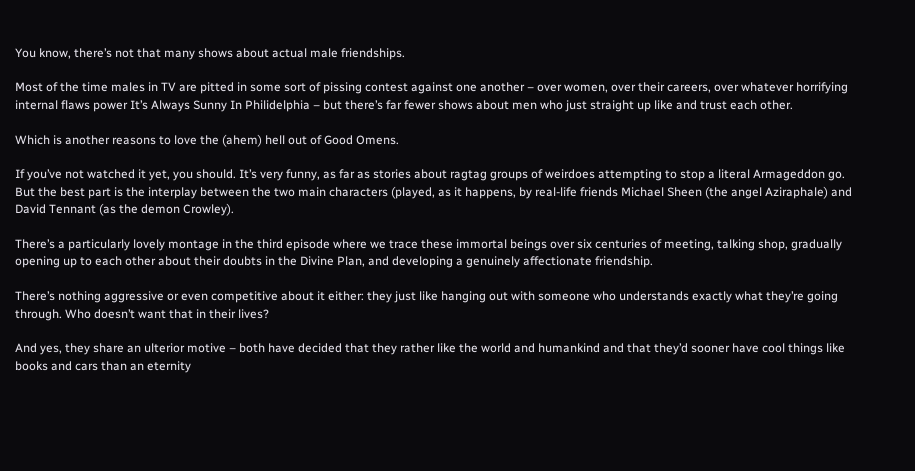You know, there’s not that many shows about actual male friendships.

Most of the time males in TV are pitted in some sort of pissing contest against one another – over women, over their careers, over whatever horrifying internal flaws power It’s Always Sunny In Philidelphia – but there’s far fewer shows about men who just straight up like and trust each other.

Which is another reasons to love the (ahem) hell out of Good Omens.

If you’ve not watched it yet, you should. It’s very funny, as far as stories about ragtag groups of weirdoes attempting to stop a literal Armageddon go. But the best part is the interplay between the two main characters (played, as it happens, by real-life friends Michael Sheen (the angel Aziraphale) and David Tennant (as the demon Crowley).

There’s a particularly lovely montage in the third episode where we trace these immortal beings over six centuries of meeting, talking shop, gradually opening up to each other about their doubts in the Divine Plan, and developing a genuinely affectionate friendship.

There’s nothing aggressive or even competitive about it either: they just like hanging out with someone who understands exactly what they’re going through. Who doesn’t want that in their lives?

And yes, they share an ulterior motive – both have decided that they rather like the world and humankind and that they’d sooner have cool things like books and cars than an eternity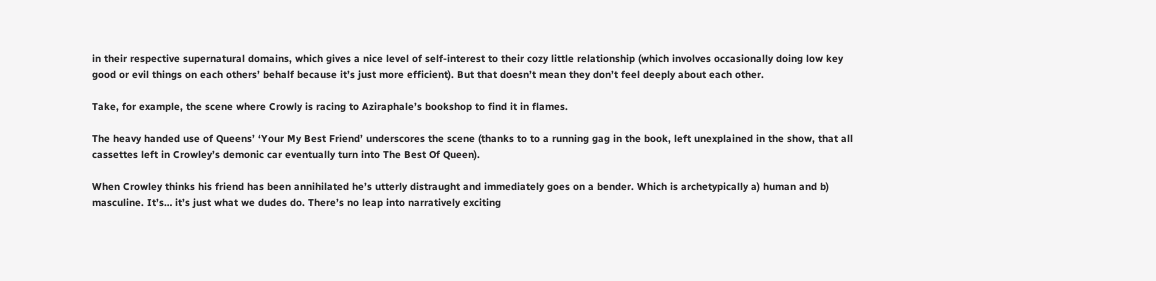in their respective supernatural domains, which gives a nice level of self-interest to their cozy little relationship (which involves occasionally doing low key good or evil things on each others’ behalf because it’s just more efficient). But that doesn’t mean they don’t feel deeply about each other.

Take, for example, the scene where Crowly is racing to Aziraphale’s bookshop to find it in flames.

The heavy handed use of Queens’ ‘Your My Best Friend’ underscores the scene (thanks to to a running gag in the book, left unexplained in the show, that all cassettes left in Crowley’s demonic car eventually turn into The Best Of Queen).

When Crowley thinks his friend has been annihilated he’s utterly distraught and immediately goes on a bender. Which is archetypically a) human and b) masculine. It’s… it’s just what we dudes do. There’s no leap into narratively exciting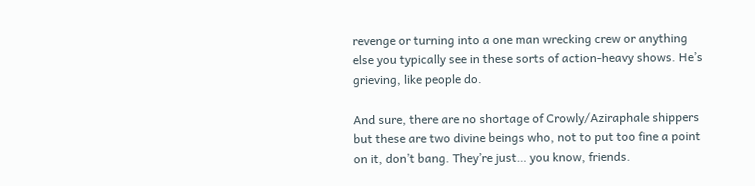revenge or turning into a one man wrecking crew or anything else you typically see in these sorts of action-heavy shows. He’s grieving, like people do.

And sure, there are no shortage of Crowly/Aziraphale shippers but these are two divine beings who, not to put too fine a point on it, don’t bang. They’re just… you know, friends.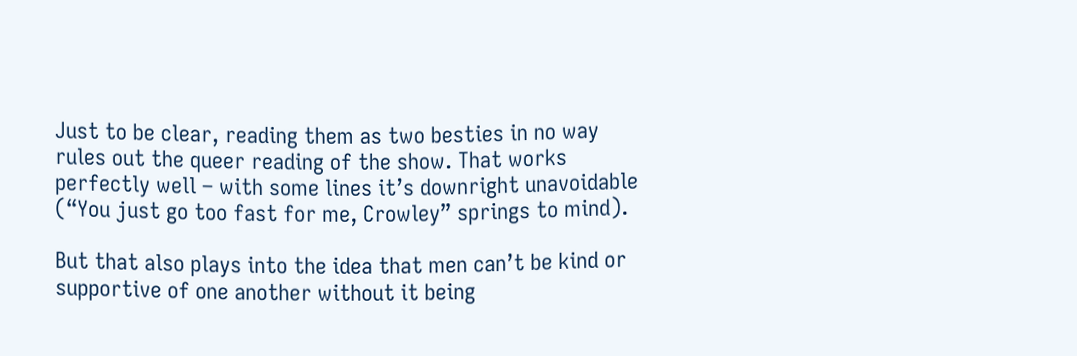Just to be clear, reading them as two besties in no way rules out the queer reading of the show. That works perfectly well – with some lines it’s downright unavoidable (“You just go too fast for me, Crowley” springs to mind).

But that also plays into the idea that men can’t be kind or supportive of one another without it being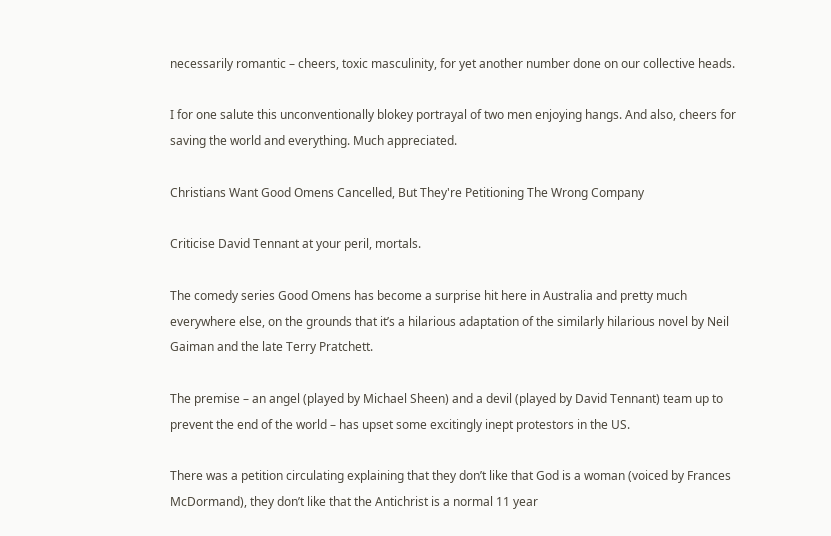necessarily romantic – cheers, toxic masculinity, for yet another number done on our collective heads.

I for one salute this unconventionally blokey portrayal of two men enjoying hangs. And also, cheers for saving the world and everything. Much appreciated.

Christians Want Good Omens Cancelled, But They're Petitioning The Wrong Company

Criticise David Tennant at your peril, mortals.

The comedy series Good Omens has become a surprise hit here in Australia and pretty much everywhere else, on the grounds that it’s a hilarious adaptation of the similarly hilarious novel by Neil Gaiman and the late Terry Pratchett.

The premise – an angel (played by Michael Sheen) and a devil (played by David Tennant) team up to prevent the end of the world – has upset some excitingly inept protestors in the US.

There was a petition circulating explaining that they don’t like that God is a woman (voiced by Frances McDormand), they don’t like that the Antichrist is a normal 11 year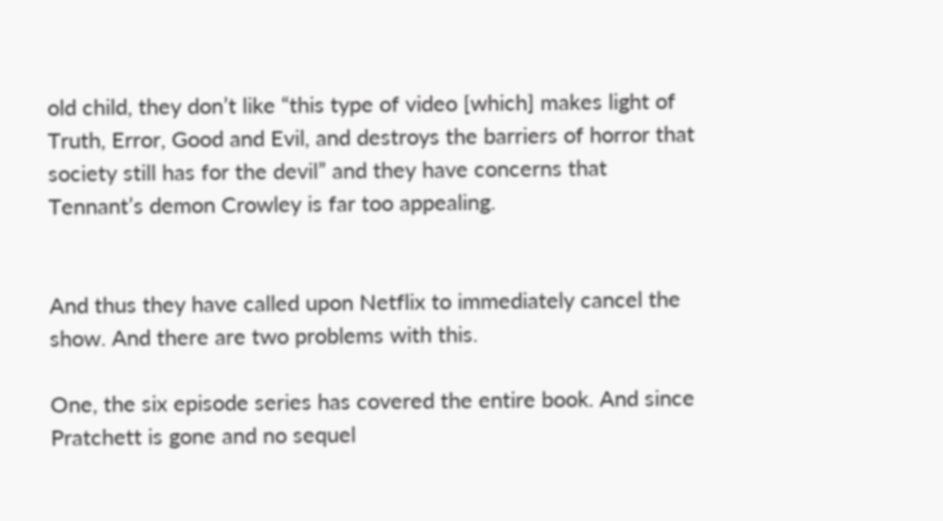old child, they don’t like “this type of video [which] makes light of Truth, Error, Good and Evil, and destroys the barriers of horror that society still has for the devil” and they have concerns that Tennant’s demon Crowley is far too appealing.


And thus they have called upon Netflix to immediately cancel the show. And there are two problems with this.

One, the six episode series has covered the entire book. And since Pratchett is gone and no sequel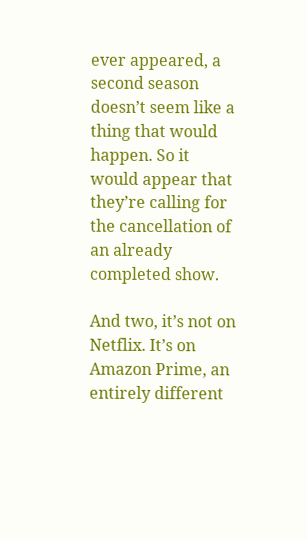ever appeared, a second season doesn’t seem like a thing that would happen. So it would appear that they’re calling for the cancellation of an already completed show.

And two, it’s not on Netflix. It’s on Amazon Prime, an entirely different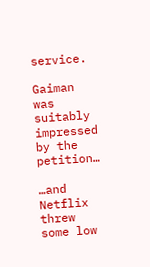service.

Gaiman was suitably impressed by the petition…

…and Netflix threw some low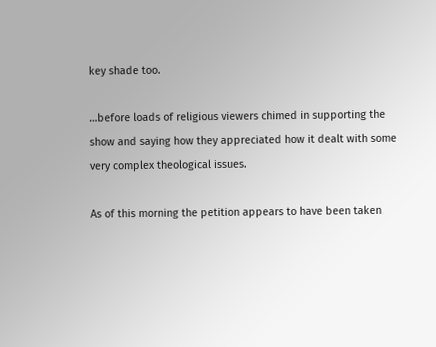key shade too.

…before loads of religious viewers chimed in supporting the show and saying how they appreciated how it dealt with some very complex theological issues.

As of this morning the petition appears to have been taken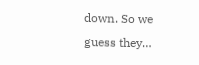down. So we guess they…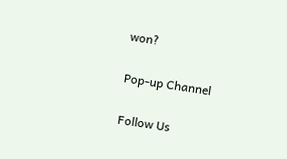won?

Pop-up Channel

Follow Us